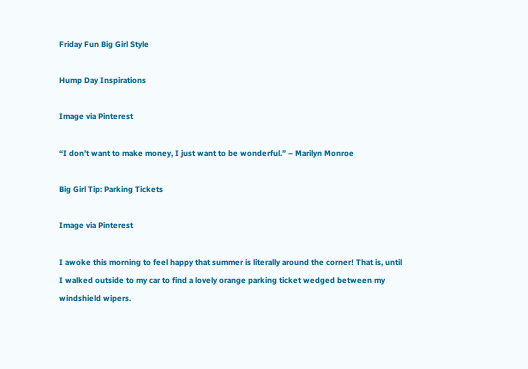Friday Fun Big Girl Style

Hump Day Inspirations

Image via Pinterest

“I don’t want to make money, I just want to be wonderful.” – Marilyn Monroe

Big Girl Tip: Parking Tickets

Image via Pinterest

I awoke this morning to feel happy that summer is literally around the corner! That is, until I walked outside to my car to find a lovely orange parking ticket wedged between my windshield wipers.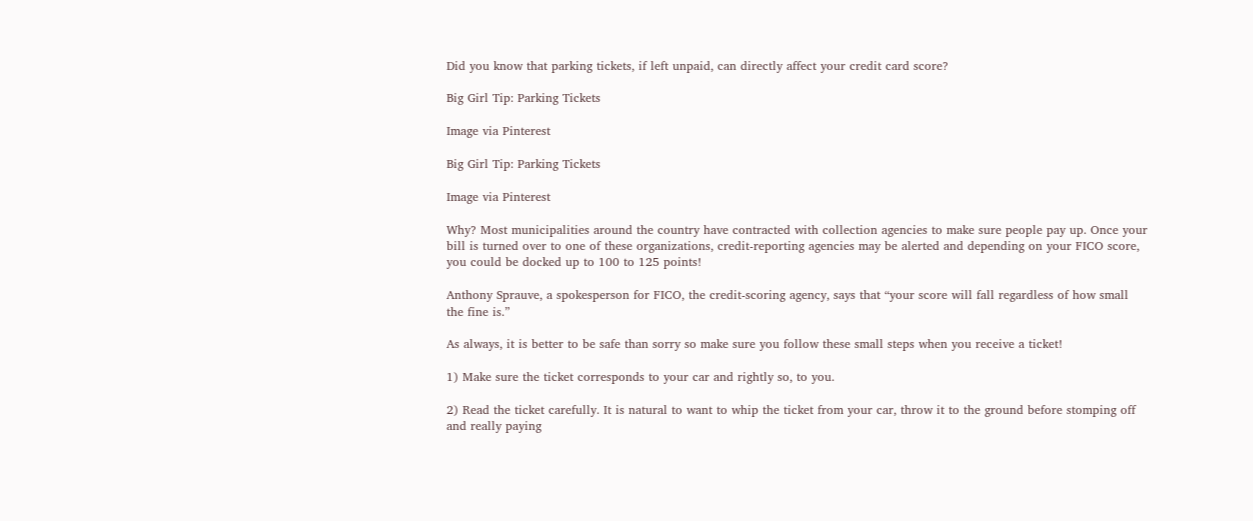Did you know that parking tickets, if left unpaid, can directly affect your credit card score?

Big Girl Tip: Parking Tickets

Image via Pinterest

Big Girl Tip: Parking Tickets

Image via Pinterest

Why? Most municipalities around the country have contracted with collection agencies to make sure people pay up. Once your bill is turned over to one of these organizations, credit-reporting agencies may be alerted and depending on your FICO score, you could be docked up to 100 to 125 points!

Anthony Sprauve, a spokesperson for FICO, the credit-scoring agency, says that “your score will fall regardless of how small the fine is.”

As always, it is better to be safe than sorry so make sure you follow these small steps when you receive a ticket!

1) Make sure the ticket corresponds to your car and rightly so, to you.

2) Read the ticket carefully. It is natural to want to whip the ticket from your car, throw it to the ground before stomping off and really paying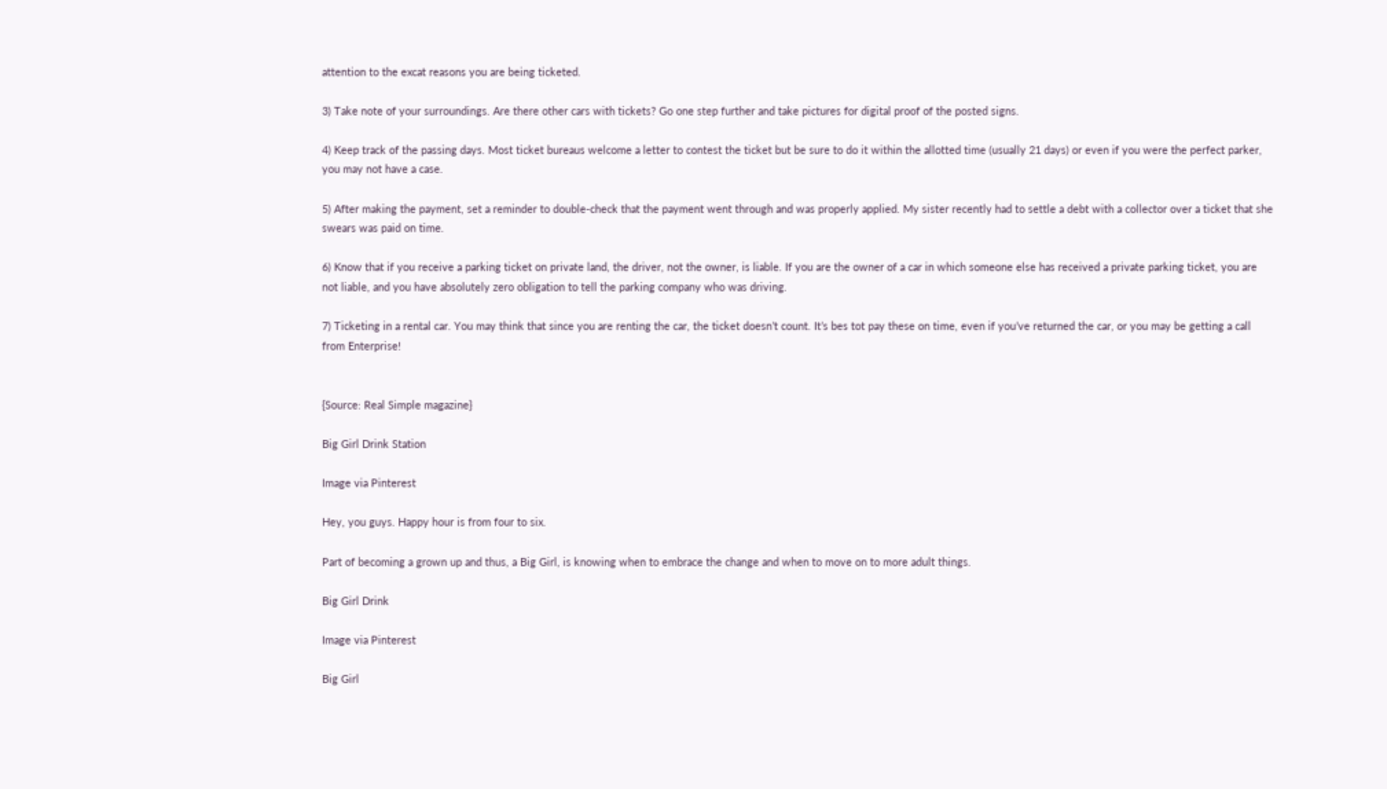attention to the excat reasons you are being ticketed.

3) Take note of your surroundings. Are there other cars with tickets? Go one step further and take pictures for digital proof of the posted signs.

4) Keep track of the passing days. Most ticket bureaus welcome a letter to contest the ticket but be sure to do it within the allotted time (usually 21 days) or even if you were the perfect parker, you may not have a case.

5) After making the payment, set a reminder to double-check that the payment went through and was properly applied. My sister recently had to settle a debt with a collector over a ticket that she swears was paid on time.

6) Know that if you receive a parking ticket on private land, the driver, not the owner, is liable. If you are the owner of a car in which someone else has received a private parking ticket, you are not liable, and you have absolutely zero obligation to tell the parking company who was driving.

7) Ticketing in a rental car. You may think that since you are renting the car, the ticket doesn’t count. It’s bes tot pay these on time, even if you’ve returned the car, or you may be getting a call from Enterprise!


{Source: Real Simple magazine}

Big Girl Drink Station

Image via Pinterest

Hey, you guys. Happy hour is from four to six.

Part of becoming a grown up and thus, a Big Girl, is knowing when to embrace the change and when to move on to more adult things.

Big Girl Drink

Image via Pinterest

Big Girl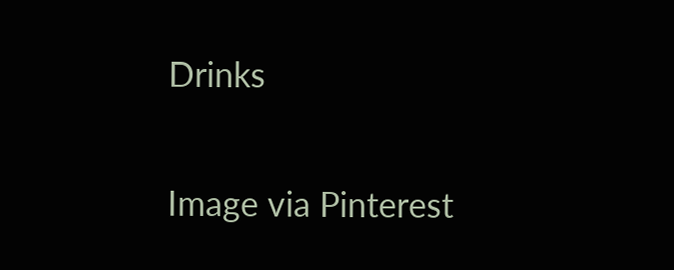Drinks

Image via Pinterest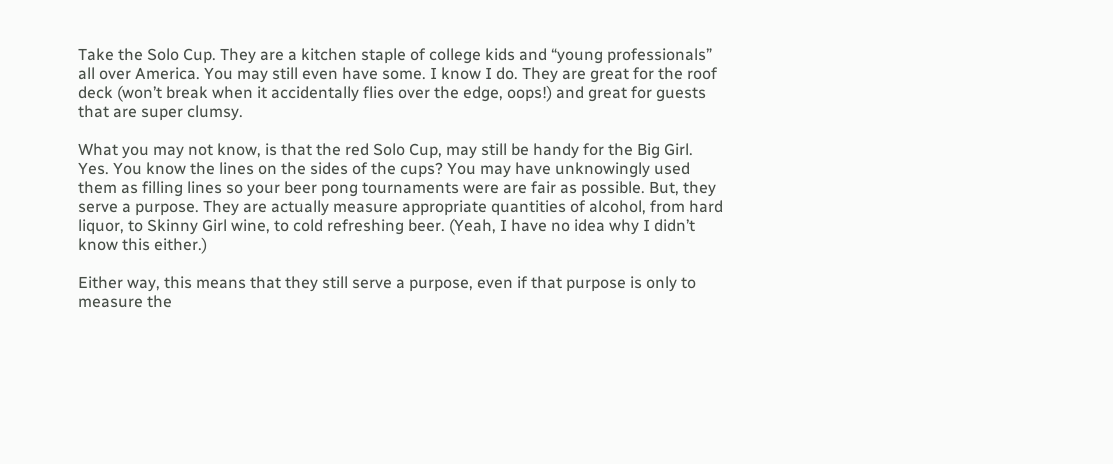Take the Solo Cup. They are a kitchen staple of college kids and “young professionals” all over America. You may still even have some. I know I do. They are great for the roof deck (won’t break when it accidentally flies over the edge, oops!) and great for guests that are super clumsy.

What you may not know, is that the red Solo Cup, may still be handy for the Big Girl. Yes. You know the lines on the sides of the cups? You may have unknowingly used them as filling lines so your beer pong tournaments were are fair as possible. But, they serve a purpose. They are actually measure appropriate quantities of alcohol, from hard liquor, to Skinny Girl wine, to cold refreshing beer. (Yeah, I have no idea why I didn’t know this either.)

Either way, this means that they still serve a purpose, even if that purpose is only to measure the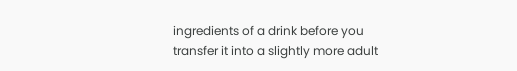ingredients of a drink before you transfer it into a slightly more adult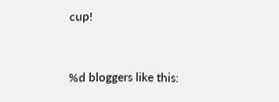cup!


%d bloggers like this: